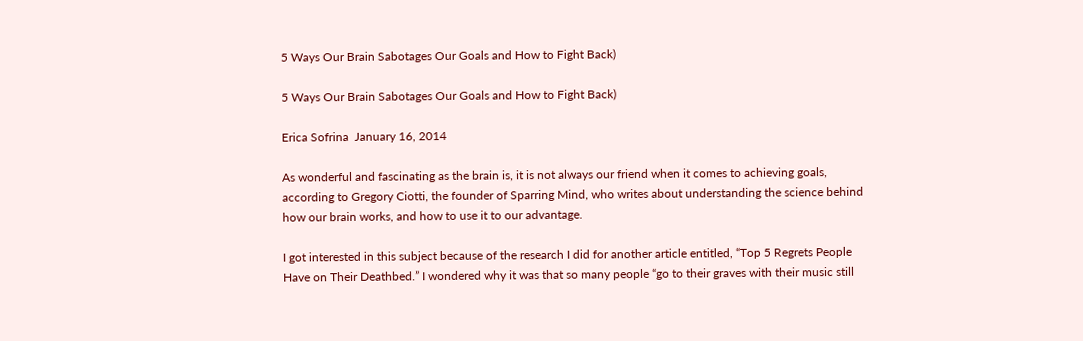5 Ways Our Brain Sabotages Our Goals and How to Fight Back)

5 Ways Our Brain Sabotages Our Goals and How to Fight Back)

Erica Sofrina  January 16, 2014

As wonderful and fascinating as the brain is, it is not always our friend when it comes to achieving goals, according to Gregory Ciotti, the founder of Sparring Mind, who writes about understanding the science behind how our brain works, and how to use it to our advantage.

I got interested in this subject because of the research I did for another article entitled, “Top 5 Regrets People Have on Their Deathbed.” I wondered why it was that so many people “go to their graves with their music still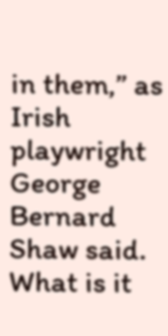in them,” as Irish playwright George Bernard Shaw said. What is it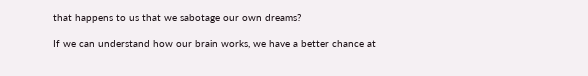that happens to us that we sabotage our own dreams?

If we can understand how our brain works, we have a better chance at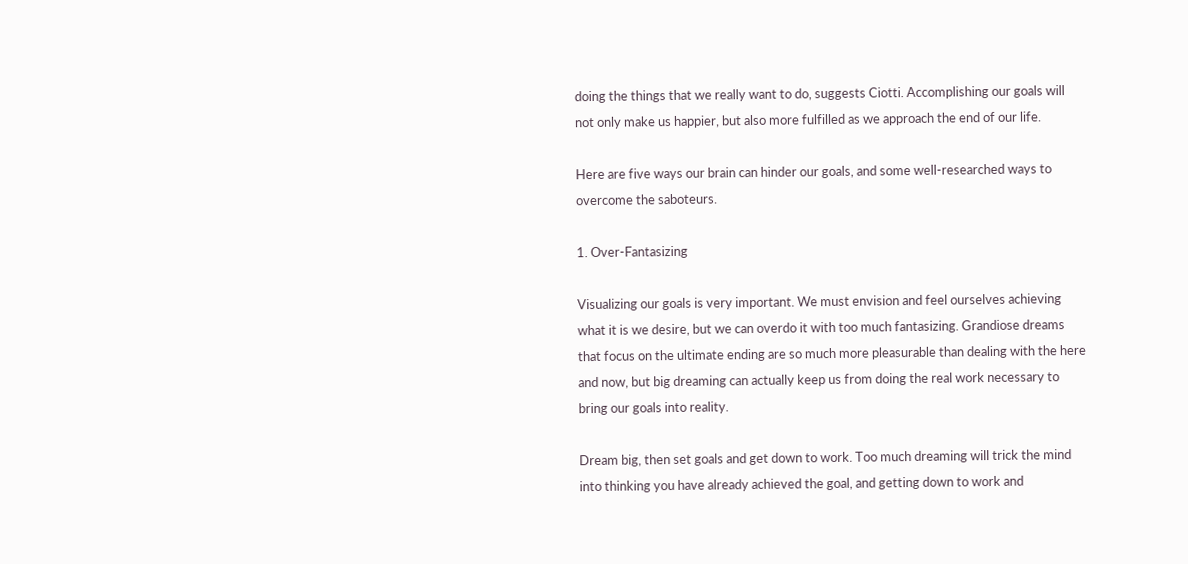doing the things that we really want to do, suggests Ciotti. Accomplishing our goals will not only make us happier, but also more fulfilled as we approach the end of our life.

Here are five ways our brain can hinder our goals, and some well-researched ways to overcome the saboteurs.

1. Over-Fantasizing

Visualizing our goals is very important. We must envision and feel ourselves achieving what it is we desire, but we can overdo it with too much fantasizing. Grandiose dreams that focus on the ultimate ending are so much more pleasurable than dealing with the here and now, but big dreaming can actually keep us from doing the real work necessary to bring our goals into reality.

Dream big, then set goals and get down to work. Too much dreaming will trick the mind into thinking you have already achieved the goal, and getting down to work and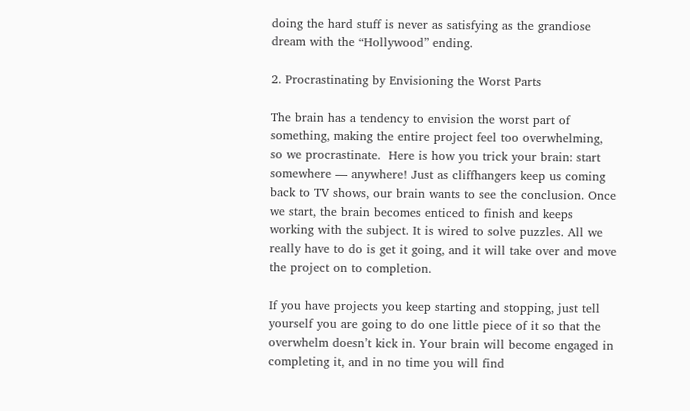doing the hard stuff is never as satisfying as the grandiose dream with the “Hollywood” ending.

2. Procrastinating by Envisioning the Worst Parts

The brain has a tendency to envision the worst part of something, making the entire project feel too overwhelming, so we procrastinate.  Here is how you trick your brain: start somewhere — anywhere! Just as cliffhangers keep us coming back to TV shows, our brain wants to see the conclusion. Once we start, the brain becomes enticed to finish and keeps working with the subject. It is wired to solve puzzles. All we really have to do is get it going, and it will take over and move the project on to completion.

If you have projects you keep starting and stopping, just tell yourself you are going to do one little piece of it so that the overwhelm doesn’t kick in. Your brain will become engaged in completing it, and in no time you will find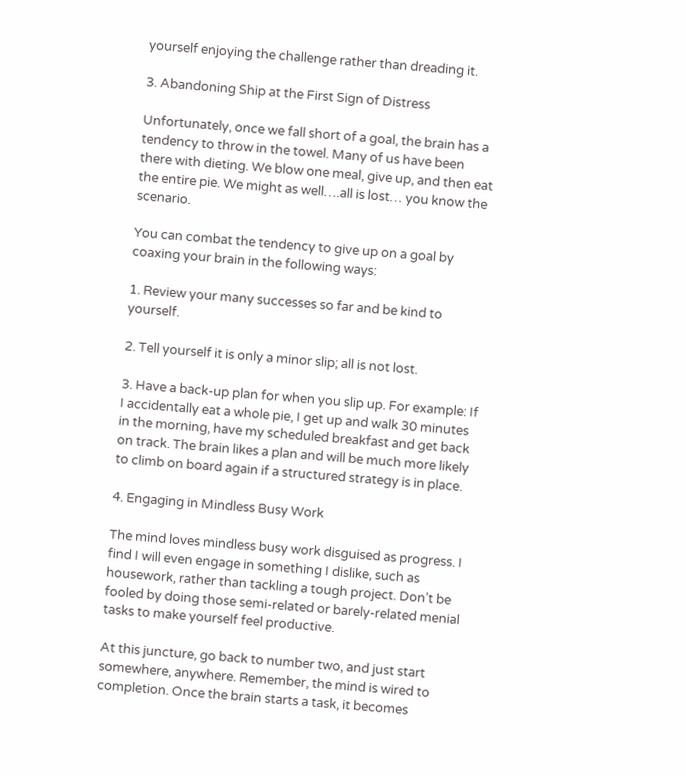yourself enjoying the challenge rather than dreading it.

3. Abandoning Ship at the First Sign of Distress

Unfortunately, once we fall short of a goal, the brain has a tendency to throw in the towel. Many of us have been there with dieting. We blow one meal, give up, and then eat the entire pie. We might as well….all is lost… you know the scenario.

You can combat the tendency to give up on a goal by coaxing your brain in the following ways:

1. Review your many successes so far and be kind to yourself.

2. Tell yourself it is only a minor slip; all is not lost.

3. Have a back-up plan for when you slip up. For example: If I accidentally eat a whole pie, I get up and walk 30 minutes in the morning, have my scheduled breakfast and get back on track. The brain likes a plan and will be much more likely to climb on board again if a structured strategy is in place.

4. Engaging in Mindless Busy Work

The mind loves mindless busy work disguised as progress. I find I will even engage in something I dislike, such as housework, rather than tackling a tough project. Don’t be fooled by doing those semi-related or barely-related menial tasks to make yourself feel productive.

At this juncture, go back to number two, and just start somewhere, anywhere. Remember, the mind is wired to completion. Once the brain starts a task, it becomes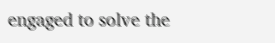engaged to solve the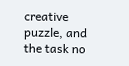creative puzzle, and the task no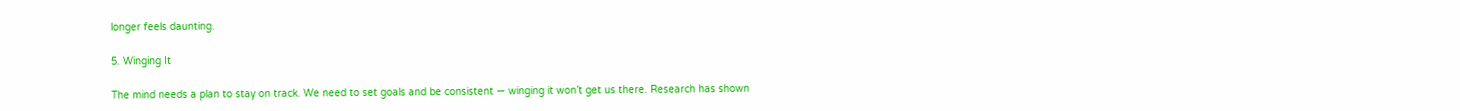longer feels daunting.

5. Winging It

The mind needs a plan to stay on track. We need to set goals and be consistent — winging it won’t get us there. Research has shown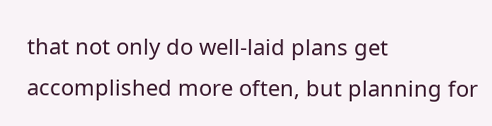that not only do well-laid plans get accomplished more often, but planning for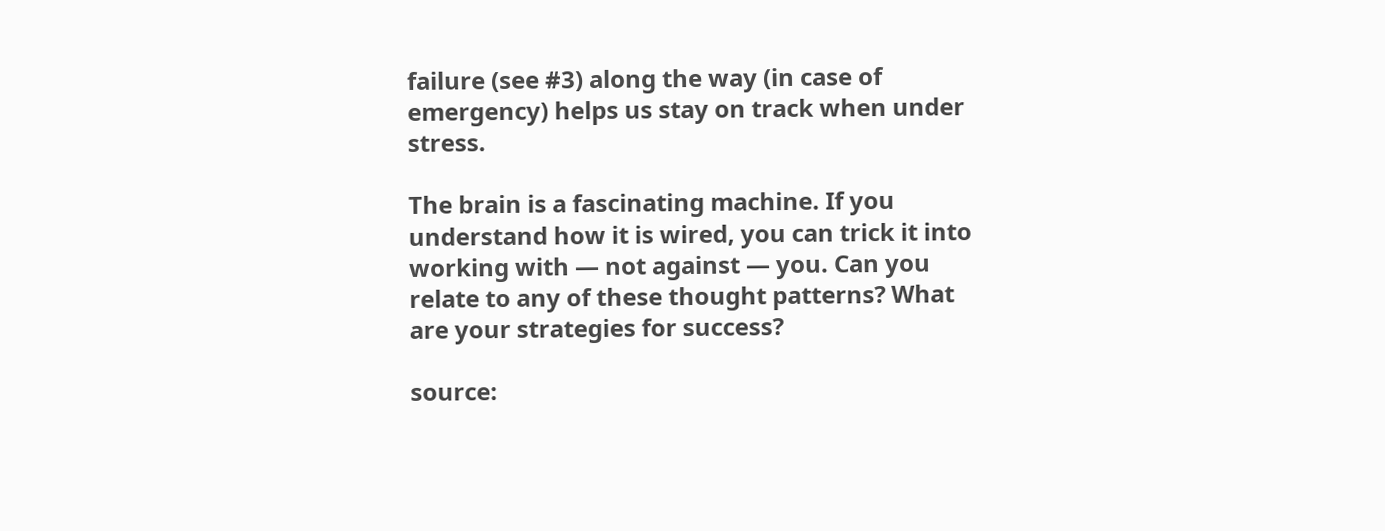failure (see #3) along the way (in case of emergency) helps us stay on track when under stress.

The brain is a fascinating machine. If you understand how it is wired, you can trick it into working with — not against — you. Can you relate to any of these thought patterns? What are your strategies for success?

source: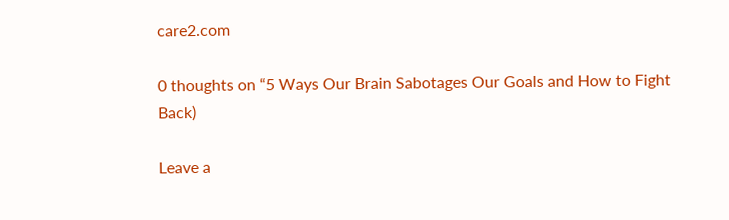care2.com

0 thoughts on “5 Ways Our Brain Sabotages Our Goals and How to Fight Back)

Leave a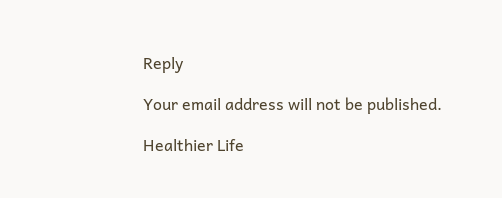Reply

Your email address will not be published.

Healthier Life